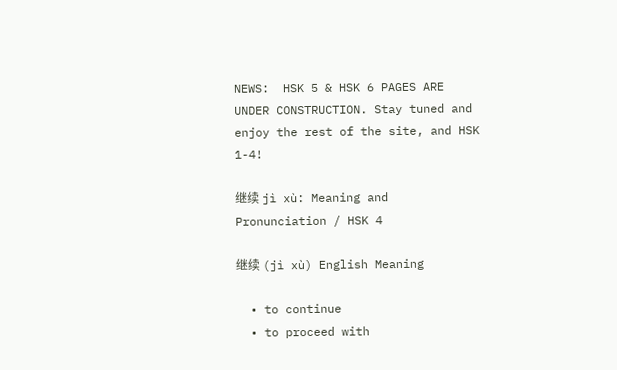NEWS:  HSK 5 & HSK 6 PAGES ARE UNDER CONSTRUCTION. Stay tuned and enjoy the rest of the site, and HSK 1-4!

继续 jì xù: Meaning and Pronunciation / HSK 4

继续 (jì xù) English Meaning

  • to continue
  • to proceed with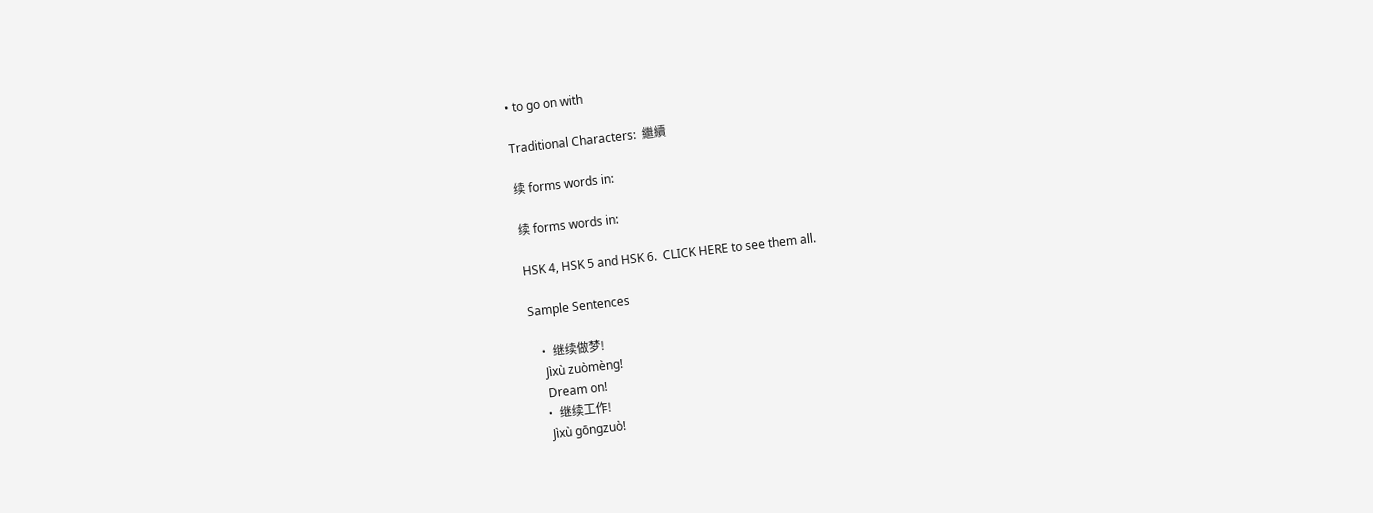• to go on with

Traditional Characters:  繼續

续 forms words in:

续 forms words in:

HSK 4, HSK 5 and HSK 6.  CLICK HERE to see them all.

Sample Sentences

  • 继续做梦!
    Jìxù zuòmèng!
    Dream on!
  • 继续工作!
    Jìxù gōngzuò!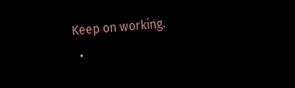Keep on working.
  •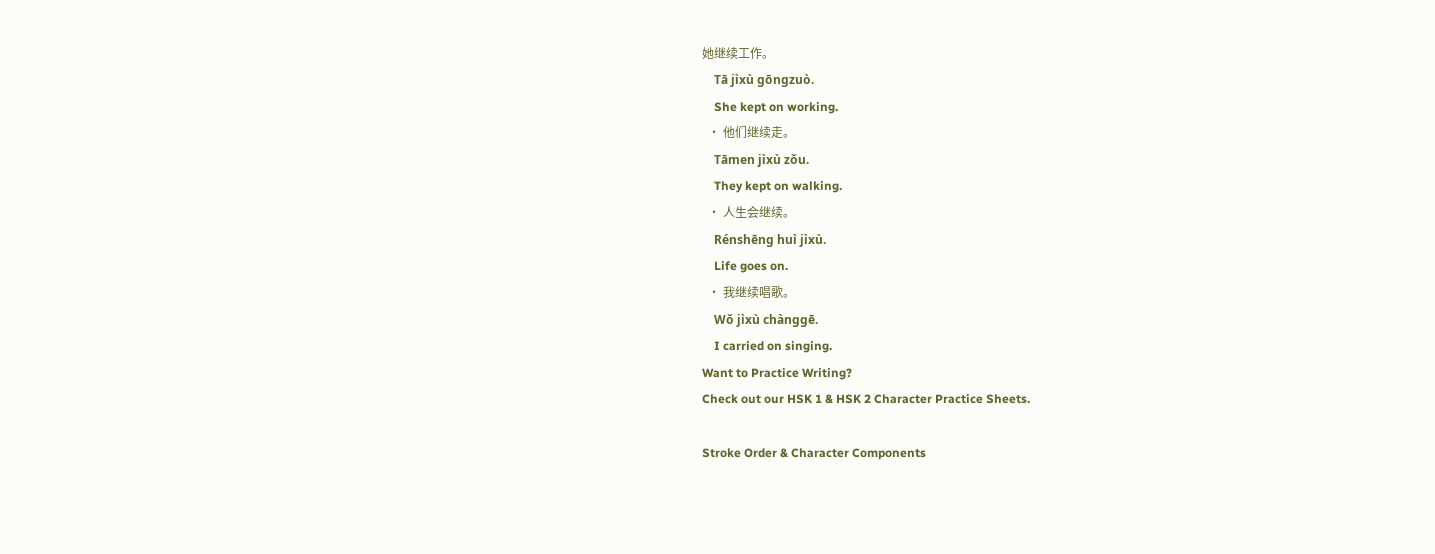她继续工作。
    Tā jìxù gōngzuò.
    She kept on working.
  • 他们继续走。
    Tāmen jìxù zǒu.
    They kept on walking.
  • 人生会继续。
    Rénshēng huì jìxù.
    Life goes on.
  • 我继续唱歌。
    Wǒ jìxù chànggē.
    I carried on singing.
Want to Practice Writing?
Check out our HSK 1 & HSK 2 Character Practice Sheets.

Stroke Order & Character Components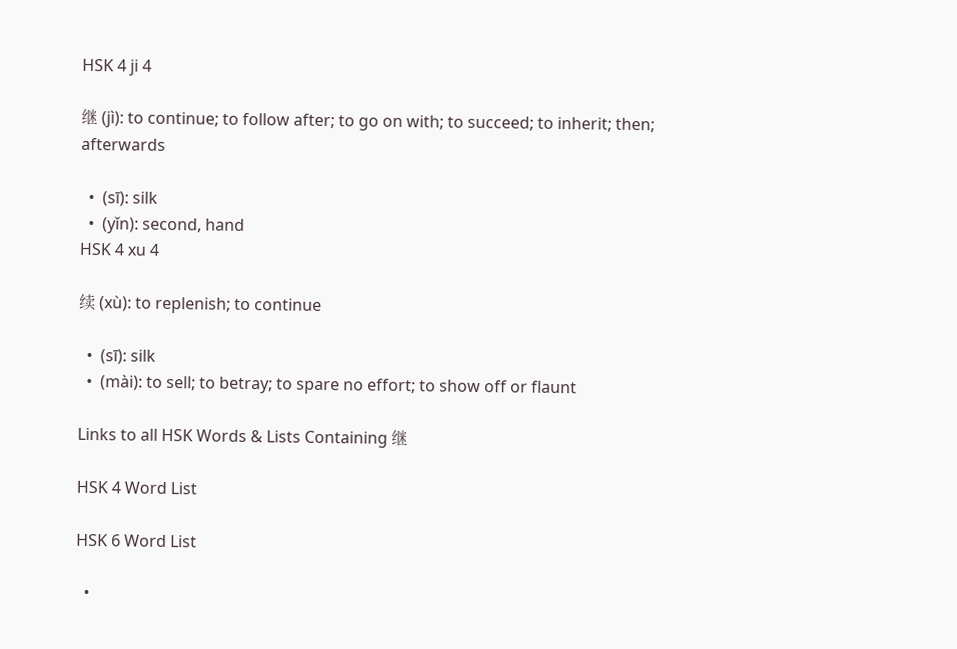HSK 4 ji 4

继 (jì): to continue; to follow after; to go on with; to succeed; to inherit; then; afterwards

  •  (sī): silk
  •  (yǐn): second, hand
HSK 4 xu 4

续 (xù): to replenish; to continue

  •  (sī): silk
  •  (mài): to sell; to betray; to spare no effort; to show off or flaunt

Links to all HSK Words & Lists Containing 继

HSK 4 Word List

HSK 6 Word List

  •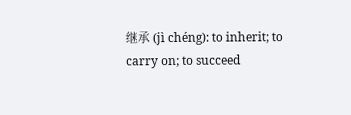继承 (jì chéng): to inherit; to carry on; to succeed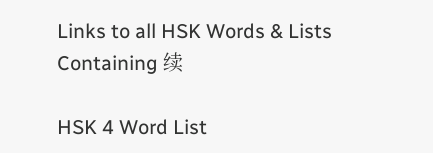Links to all HSK Words & Lists Containing 续

HSK 4 Word List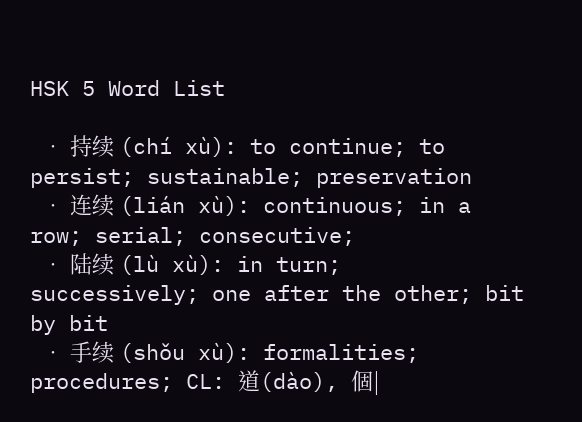HSK 5 Word List

  • 持续 (chí xù): to continue; to persist; sustainable; preservation
  • 连续 (lián xù): continuous; in a row; serial; consecutive;
  • 陆续 (lù xù): in turn; successively; one after the other; bit by bit
  • 手续 (shǒu xù): formalities; procedures; CL: 道(dào), 個|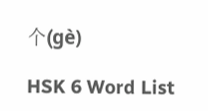个(gè)

HSK 6 Word List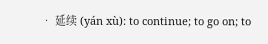• 延续 (yán xù): to continue; to go on; to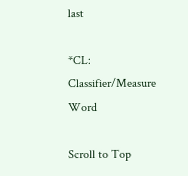last

*CL: Classifier/Measure Word

Scroll to Top